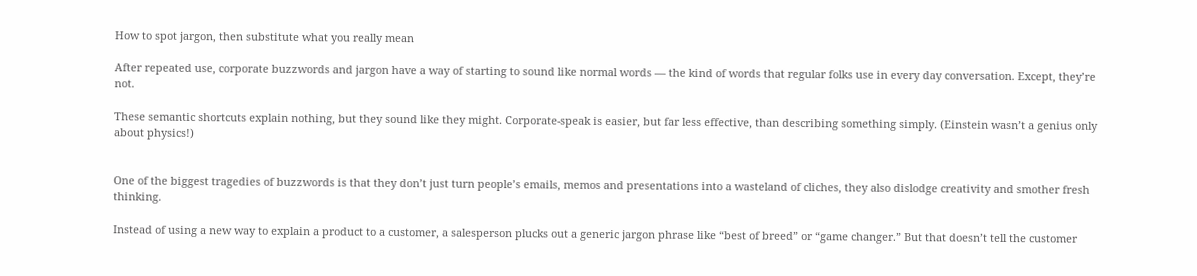How to spot jargon, then substitute what you really mean

After repeated use, corporate buzzwords and jargon have a way of starting to sound like normal words — the kind of words that regular folks use in every day conversation. Except, they’re not.

These semantic shortcuts explain nothing, but they sound like they might. Corporate-speak is easier, but far less effective, than describing something simply. (Einstein wasn’t a genius only about physics!)


One of the biggest tragedies of buzzwords is that they don’t just turn people’s emails, memos and presentations into a wasteland of cliches, they also dislodge creativity and smother fresh thinking.

Instead of using a new way to explain a product to a customer, a salesperson plucks out a generic jargon phrase like “best of breed” or “game changer.” But that doesn’t tell the customer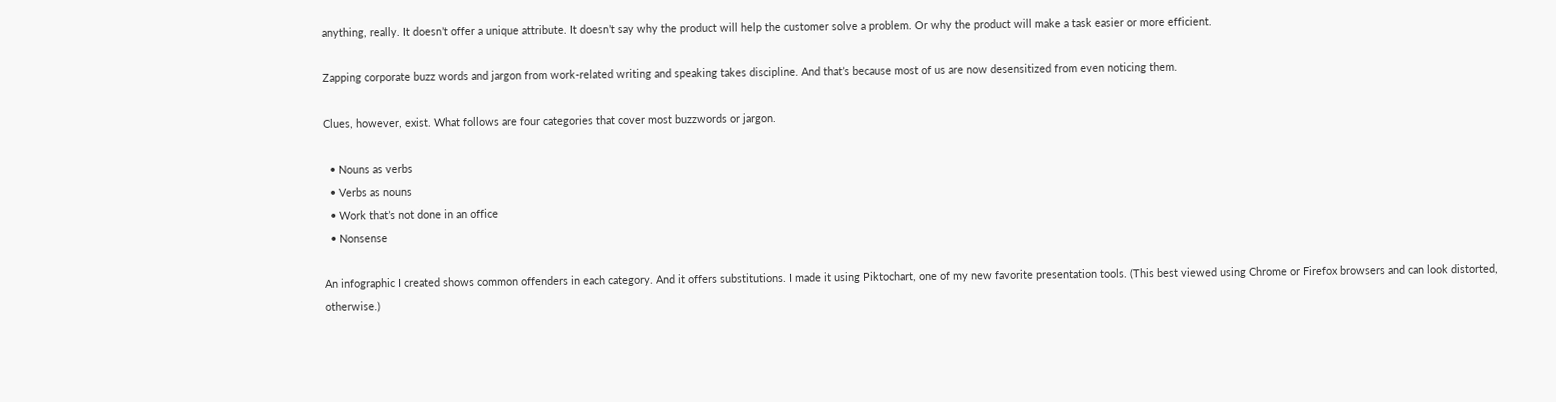anything, really. It doesn’t offer a unique attribute. It doesn’t say why the product will help the customer solve a problem. Or why the product will make a task easier or more efficient.

Zapping corporate buzz words and jargon from work-related writing and speaking takes discipline. And that’s because most of us are now desensitized from even noticing them.

Clues, however, exist. What follows are four categories that cover most buzzwords or jargon.

  • Nouns as verbs
  • Verbs as nouns
  • Work that’s not done in an office
  • Nonsense

An infographic I created shows common offenders in each category. And it offers substitutions. I made it using Piktochart, one of my new favorite presentation tools. (This best viewed using Chrome or Firefox browsers and can look distorted, otherwise.)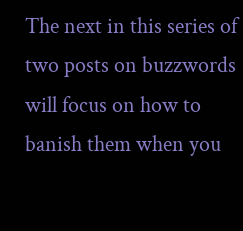The next in this series of two posts on buzzwords will focus on how to banish them when you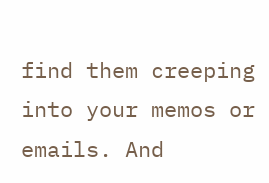find them creeping into your memos or emails. And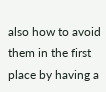also how to avoid them in the first place by having a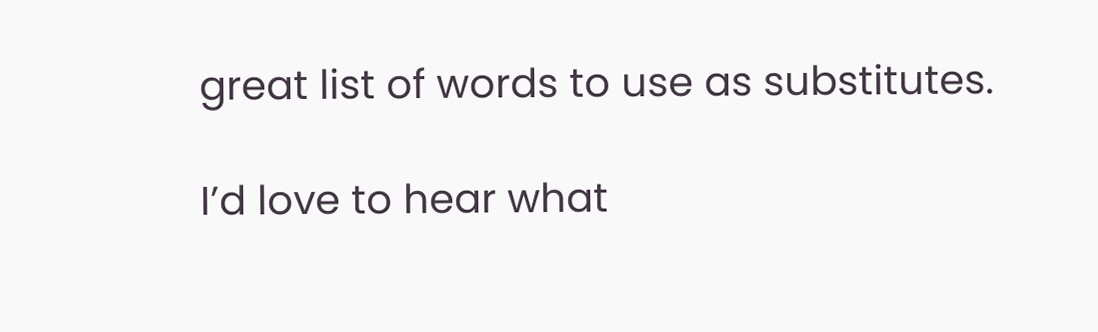great list of words to use as substitutes.

I’d love to hear what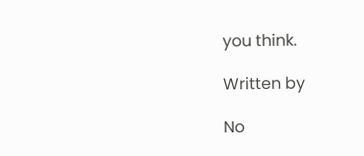you think.

Written by

No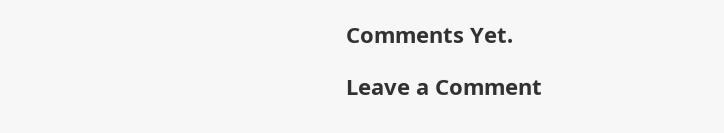Comments Yet.

Leave a Comment